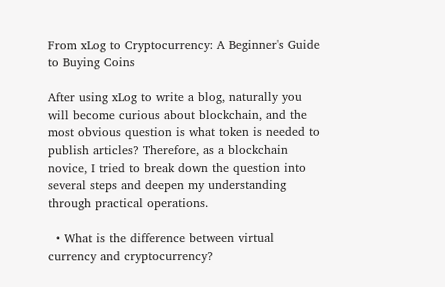From xLog to Cryptocurrency: A Beginner's Guide to Buying Coins

After using xLog to write a blog, naturally you will become curious about blockchain, and the most obvious question is what token is needed to publish articles? Therefore, as a blockchain novice, I tried to break down the question into several steps and deepen my understanding through practical operations.

  • What is the difference between virtual currency and cryptocurrency?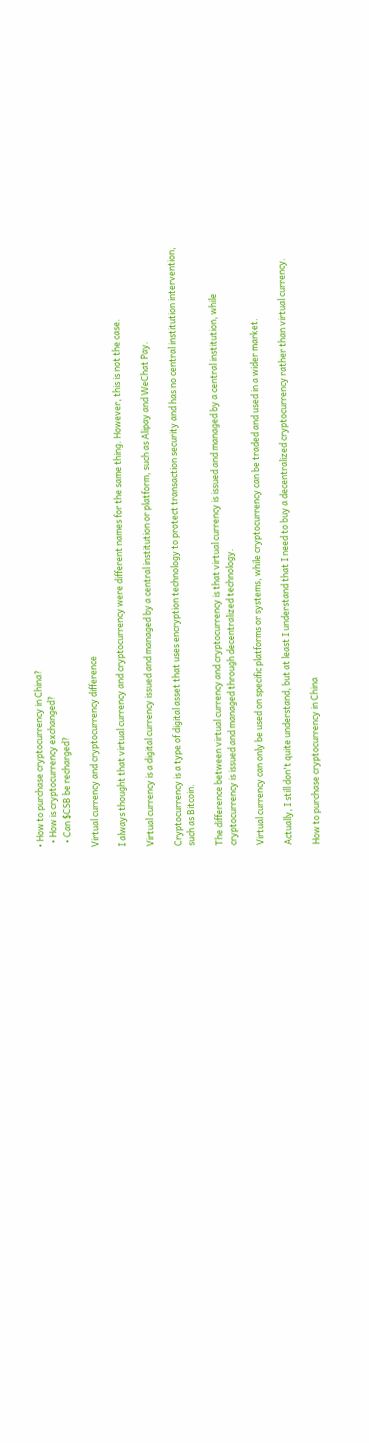• How to purchase cryptocurrency in China?
  • How is cryptocurrency exchanged?
  • Can $CSB be recharged?

Virtual currency and cryptocurrency difference

I always thought that virtual currency and cryptocurrency were different names for the same thing. However, this is not the case.

Virtual currency is a digital currency issued and managed by a central institution or platform, such as Alipay and WeChat Pay.

Cryptocurrency is a type of digital asset that uses encryption technology to protect transaction security and has no central institution intervention, such as Bitcoin.

The difference between virtual currency and cryptocurrency is that virtual currency is issued and managed by a central institution, while cryptocurrency is issued and managed through decentralized technology.

Virtual currency can only be used on specific platforms or systems, while cryptocurrency can be traded and used in a wider market.

Actually, I still don't quite understand, but at least I understand that I need to buy a decentralized cryptocurrency rather than virtual currency.

How to purchase cryptocurrency in China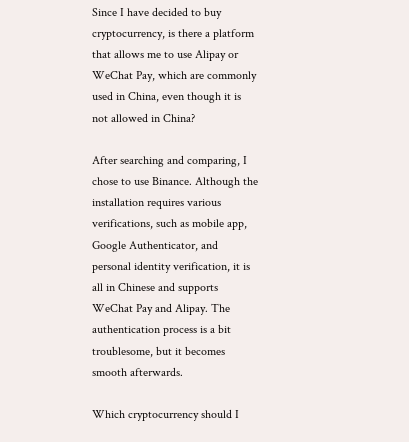Since I have decided to buy cryptocurrency, is there a platform that allows me to use Alipay or WeChat Pay, which are commonly used in China, even though it is not allowed in China?

After searching and comparing, I chose to use Binance. Although the installation requires various verifications, such as mobile app, Google Authenticator, and personal identity verification, it is all in Chinese and supports WeChat Pay and Alipay. The authentication process is a bit troublesome, but it becomes smooth afterwards.

Which cryptocurrency should I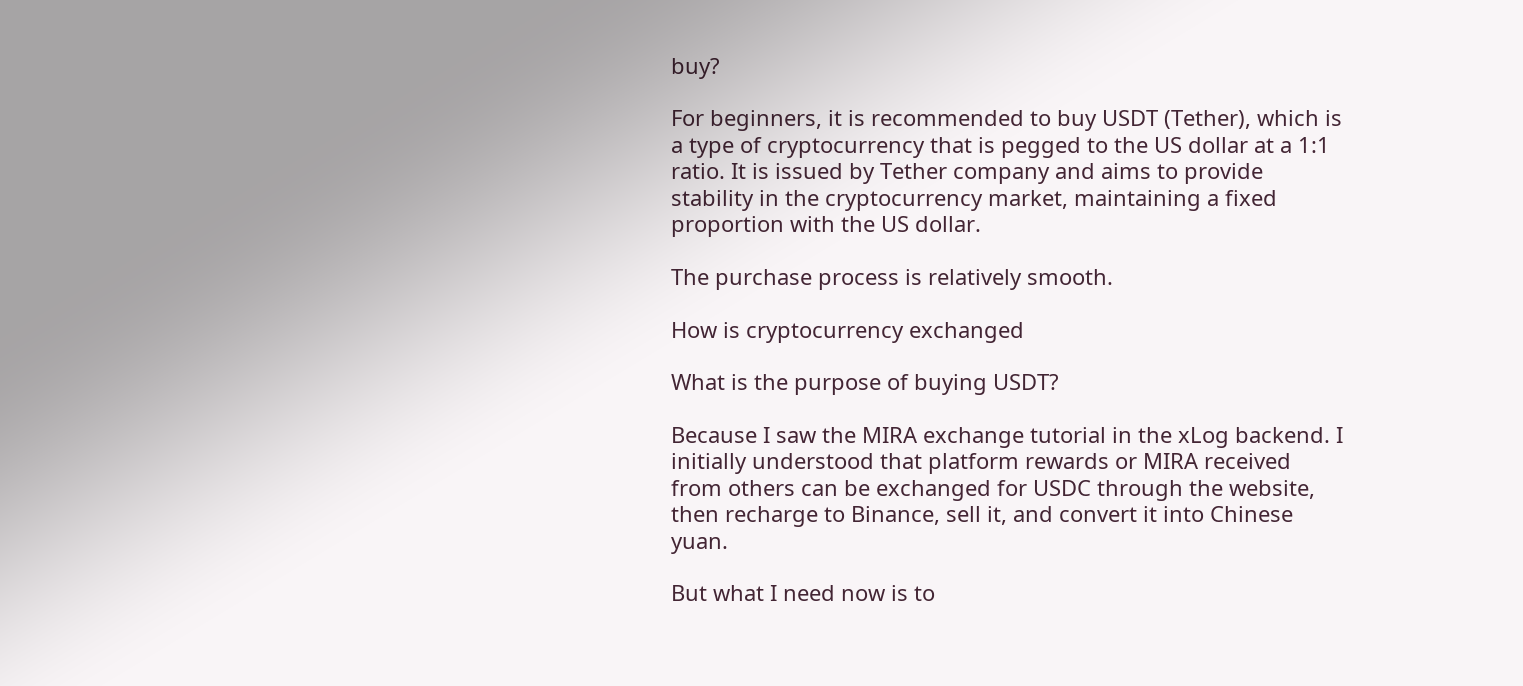buy?

For beginners, it is recommended to buy USDT (Tether), which is a type of cryptocurrency that is pegged to the US dollar at a 1:1 ratio. It is issued by Tether company and aims to provide stability in the cryptocurrency market, maintaining a fixed proportion with the US dollar.

The purchase process is relatively smooth.

How is cryptocurrency exchanged

What is the purpose of buying USDT?

Because I saw the MIRA exchange tutorial in the xLog backend. I initially understood that platform rewards or MIRA received from others can be exchanged for USDC through the website, then recharge to Binance, sell it, and convert it into Chinese yuan.

But what I need now is to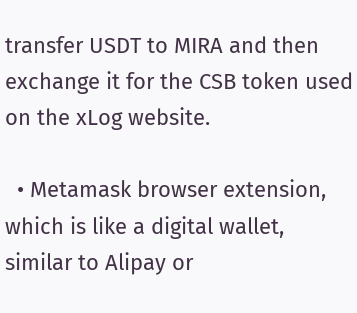transfer USDT to MIRA and then exchange it for the CSB token used on the xLog website.

  • Metamask browser extension, which is like a digital wallet, similar to Alipay or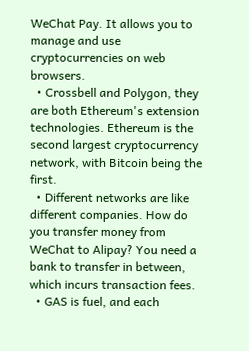WeChat Pay. It allows you to manage and use cryptocurrencies on web browsers.
  • Crossbell and Polygon, they are both Ethereum's extension technologies. Ethereum is the second largest cryptocurrency network, with Bitcoin being the first.
  • Different networks are like different companies. How do you transfer money from WeChat to Alipay? You need a bank to transfer in between, which incurs transaction fees.
  • GAS is fuel, and each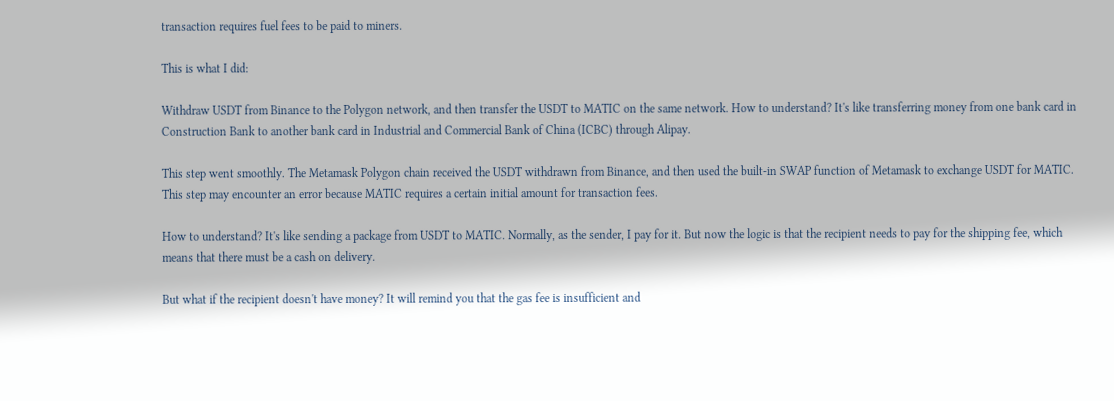transaction requires fuel fees to be paid to miners.

This is what I did:

Withdraw USDT from Binance to the Polygon network, and then transfer the USDT to MATIC on the same network. How to understand? It's like transferring money from one bank card in Construction Bank to another bank card in Industrial and Commercial Bank of China (ICBC) through Alipay.

This step went smoothly. The Metamask Polygon chain received the USDT withdrawn from Binance, and then used the built-in SWAP function of Metamask to exchange USDT for MATIC. This step may encounter an error because MATIC requires a certain initial amount for transaction fees.

How to understand? It's like sending a package from USDT to MATIC. Normally, as the sender, I pay for it. But now the logic is that the recipient needs to pay for the shipping fee, which means that there must be a cash on delivery.

But what if the recipient doesn't have money? It will remind you that the gas fee is insufficient and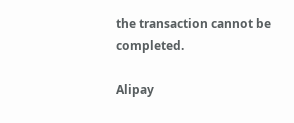the transaction cannot be completed.

Alipay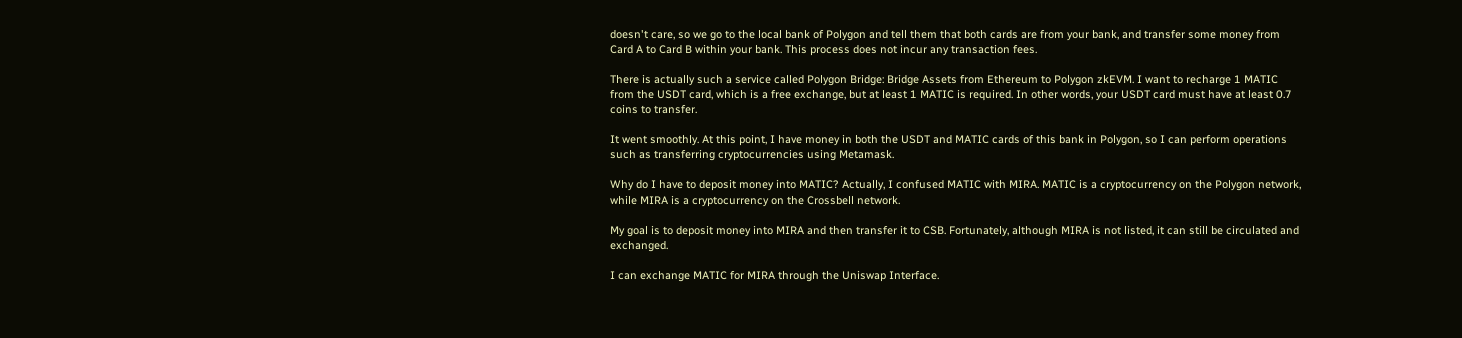doesn't care, so we go to the local bank of Polygon and tell them that both cards are from your bank, and transfer some money from Card A to Card B within your bank. This process does not incur any transaction fees.

There is actually such a service called Polygon Bridge: Bridge Assets from Ethereum to Polygon zkEVM. I want to recharge 1 MATIC from the USDT card, which is a free exchange, but at least 1 MATIC is required. In other words, your USDT card must have at least 0.7 coins to transfer.

It went smoothly. At this point, I have money in both the USDT and MATIC cards of this bank in Polygon, so I can perform operations such as transferring cryptocurrencies using Metamask.

Why do I have to deposit money into MATIC? Actually, I confused MATIC with MIRA. MATIC is a cryptocurrency on the Polygon network, while MIRA is a cryptocurrency on the Crossbell network.

My goal is to deposit money into MIRA and then transfer it to CSB. Fortunately, although MIRA is not listed, it can still be circulated and exchanged.

I can exchange MATIC for MIRA through the Uniswap Interface.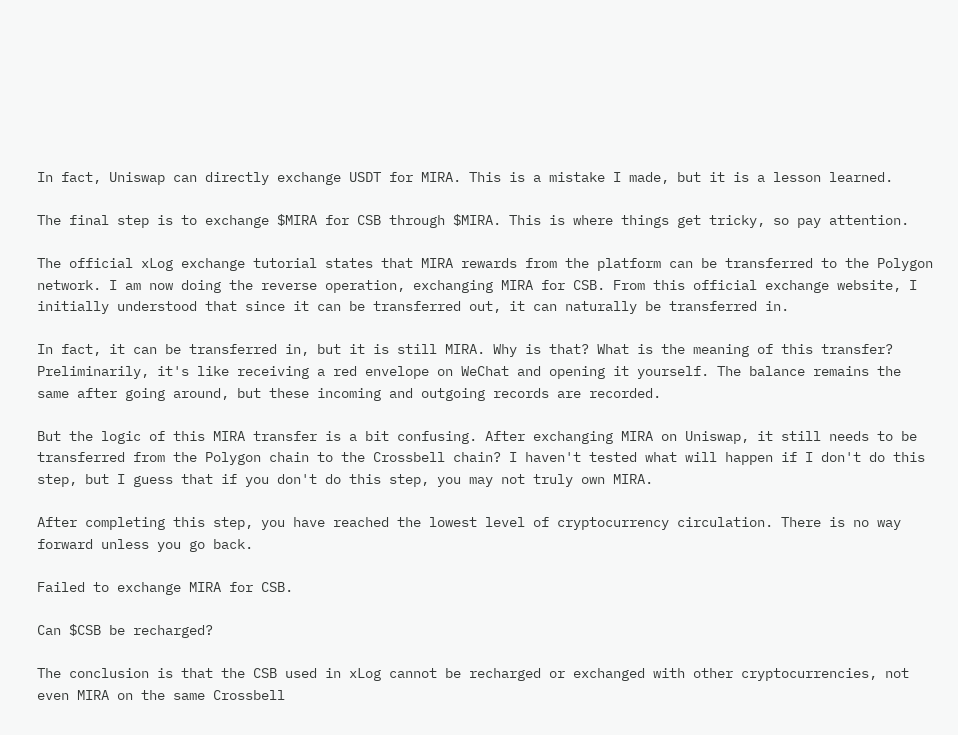In fact, Uniswap can directly exchange USDT for MIRA. This is a mistake I made, but it is a lesson learned.

The final step is to exchange $MIRA for CSB through $MIRA. This is where things get tricky, so pay attention.

The official xLog exchange tutorial states that MIRA rewards from the platform can be transferred to the Polygon network. I am now doing the reverse operation, exchanging MIRA for CSB. From this official exchange website, I initially understood that since it can be transferred out, it can naturally be transferred in.

In fact, it can be transferred in, but it is still MIRA. Why is that? What is the meaning of this transfer? Preliminarily, it's like receiving a red envelope on WeChat and opening it yourself. The balance remains the same after going around, but these incoming and outgoing records are recorded.

But the logic of this MIRA transfer is a bit confusing. After exchanging MIRA on Uniswap, it still needs to be transferred from the Polygon chain to the Crossbell chain? I haven't tested what will happen if I don't do this step, but I guess that if you don't do this step, you may not truly own MIRA.

After completing this step, you have reached the lowest level of cryptocurrency circulation. There is no way forward unless you go back.

Failed to exchange MIRA for CSB.

Can $CSB be recharged?

The conclusion is that the CSB used in xLog cannot be recharged or exchanged with other cryptocurrencies, not even MIRA on the same Crossbell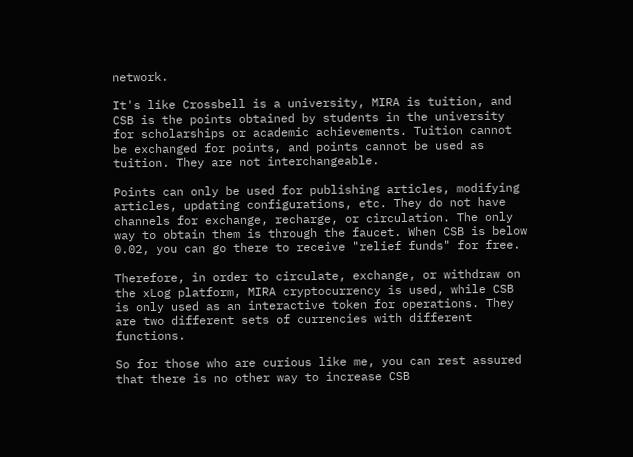network.

It's like Crossbell is a university, MIRA is tuition, and CSB is the points obtained by students in the university for scholarships or academic achievements. Tuition cannot be exchanged for points, and points cannot be used as tuition. They are not interchangeable.

Points can only be used for publishing articles, modifying articles, updating configurations, etc. They do not have channels for exchange, recharge, or circulation. The only way to obtain them is through the faucet. When CSB is below 0.02, you can go there to receive "relief funds" for free.

Therefore, in order to circulate, exchange, or withdraw on the xLog platform, MIRA cryptocurrency is used, while CSB is only used as an interactive token for operations. They are two different sets of currencies with different functions.

So for those who are curious like me, you can rest assured that there is no other way to increase CSB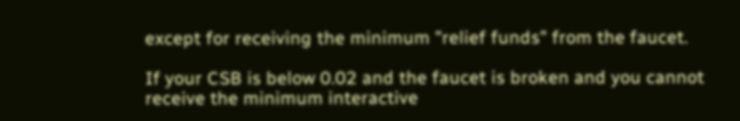except for receiving the minimum "relief funds" from the faucet.

If your CSB is below 0.02 and the faucet is broken and you cannot receive the minimum interactive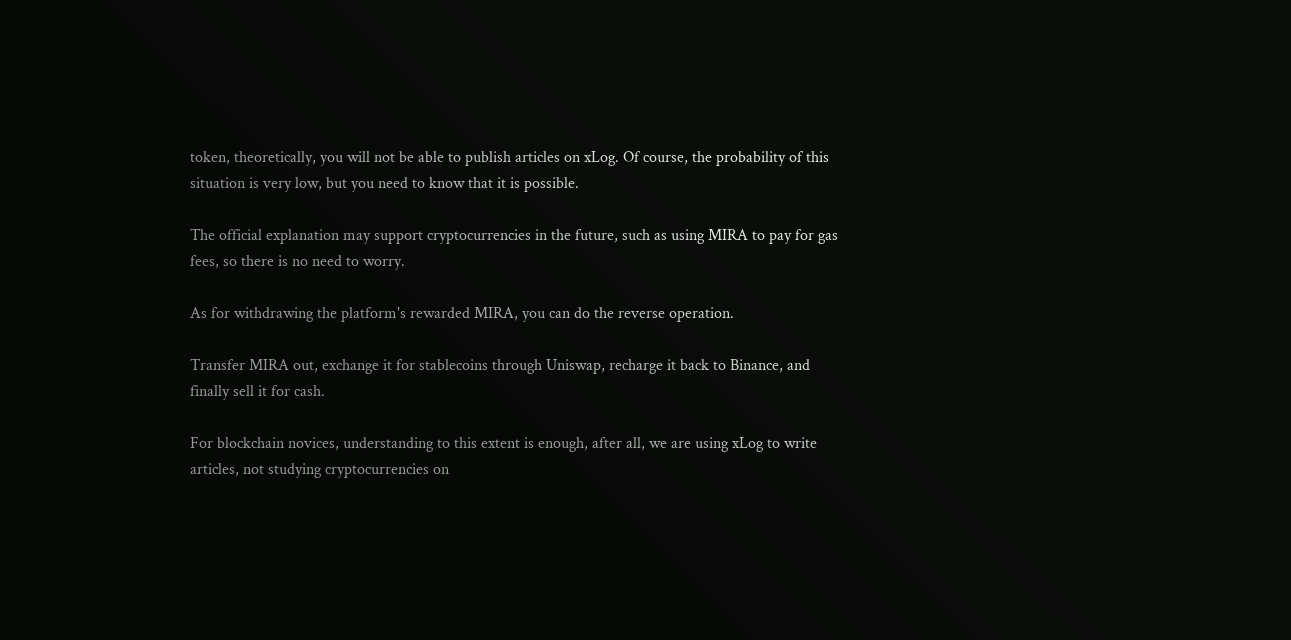token, theoretically, you will not be able to publish articles on xLog. Of course, the probability of this situation is very low, but you need to know that it is possible.

The official explanation may support cryptocurrencies in the future, such as using MIRA to pay for gas fees, so there is no need to worry.

As for withdrawing the platform's rewarded MIRA, you can do the reverse operation.

Transfer MIRA out, exchange it for stablecoins through Uniswap, recharge it back to Binance, and finally sell it for cash.

For blockchain novices, understanding to this extent is enough, after all, we are using xLog to write articles, not studying cryptocurrencies on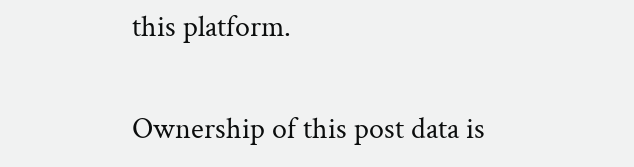this platform.

Ownership of this post data is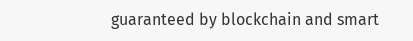guaranteed by blockchain and smart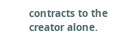contracts to the creator alone.